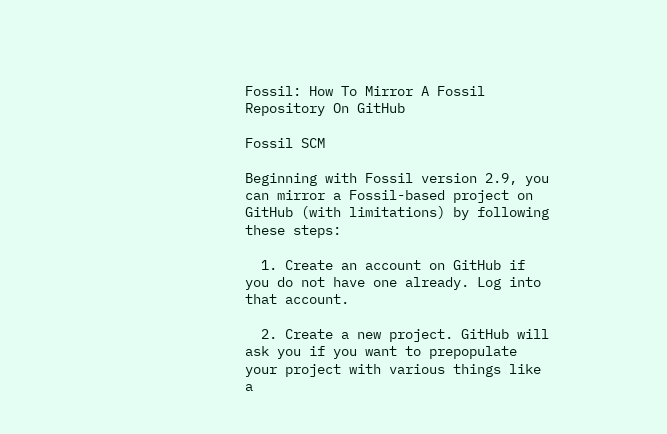Fossil: How To Mirror A Fossil Repository On GitHub

Fossil SCM

Beginning with Fossil version 2.9, you can mirror a Fossil-based project on GitHub (with limitations) by following these steps:

  1. Create an account on GitHub if you do not have one already. Log into that account.

  2. Create a new project. GitHub will ask you if you want to prepopulate your project with various things like a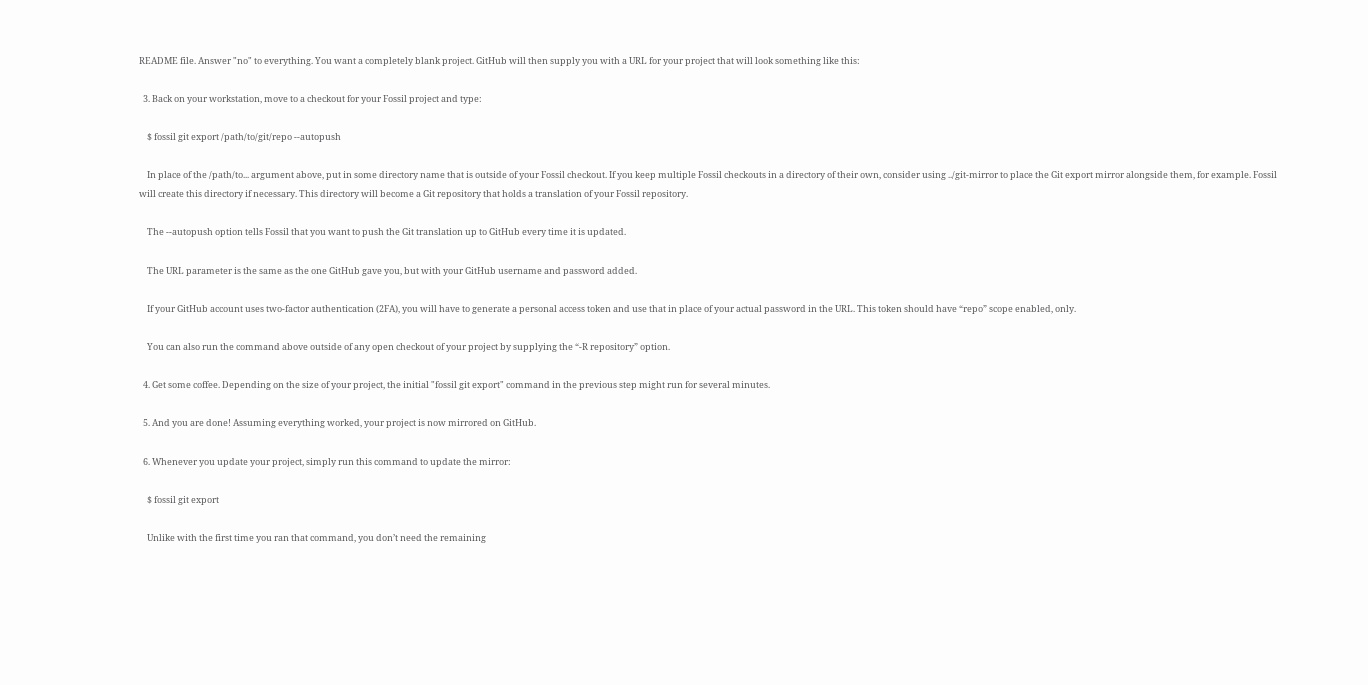README file. Answer "no" to everything. You want a completely blank project. GitHub will then supply you with a URL for your project that will look something like this:

  3. Back on your workstation, move to a checkout for your Fossil project and type:

    $ fossil git export /path/to/git/repo --autopush

    In place of the /path/to... argument above, put in some directory name that is outside of your Fossil checkout. If you keep multiple Fossil checkouts in a directory of their own, consider using ../git-mirror to place the Git export mirror alongside them, for example. Fossil will create this directory if necessary. This directory will become a Git repository that holds a translation of your Fossil repository.

    The --autopush option tells Fossil that you want to push the Git translation up to GitHub every time it is updated.

    The URL parameter is the same as the one GitHub gave you, but with your GitHub username and password added.

    If your GitHub account uses two-factor authentication (2FA), you will have to generate a personal access token and use that in place of your actual password in the URL. This token should have “repo” scope enabled, only.

    You can also run the command above outside of any open checkout of your project by supplying the “-R repository” option.

  4. Get some coffee. Depending on the size of your project, the initial "fossil git export" command in the previous step might run for several minutes.

  5. And you are done! Assuming everything worked, your project is now mirrored on GitHub.

  6. Whenever you update your project, simply run this command to update the mirror:

    $ fossil git export

    Unlike with the first time you ran that command, you don’t need the remaining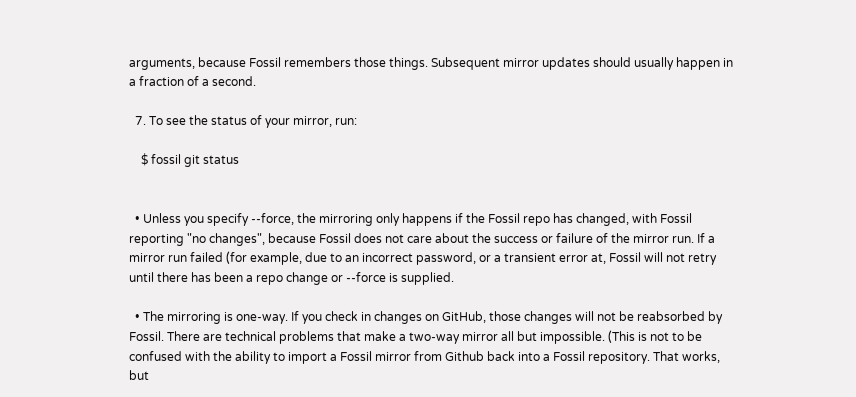arguments, because Fossil remembers those things. Subsequent mirror updates should usually happen in a fraction of a second.

  7. To see the status of your mirror, run:

    $ fossil git status


  • Unless you specify --force, the mirroring only happens if the Fossil repo has changed, with Fossil reporting "no changes", because Fossil does not care about the success or failure of the mirror run. If a mirror run failed (for example, due to an incorrect password, or a transient error at, Fossil will not retry until there has been a repo change or --force is supplied.

  • The mirroring is one-way. If you check in changes on GitHub, those changes will not be reabsorbed by Fossil. There are technical problems that make a two-way mirror all but impossible. (This is not to be confused with the ability to import a Fossil mirror from Github back into a Fossil repository. That works, but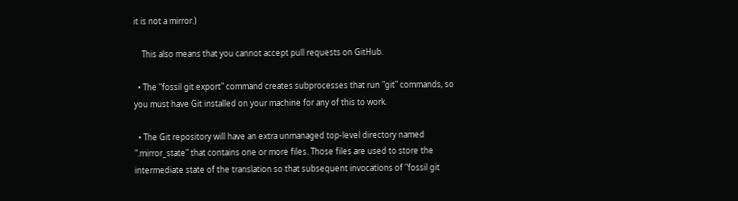it is not a mirror.)

    This also means that you cannot accept pull requests on GitHub.

  • The "fossil git export" command creates subprocesses that run "git" commands, so you must have Git installed on your machine for any of this to work.

  • The Git repository will have an extra unmanaged top-level directory named ".mirror_state" that contains one or more files. Those files are used to store the intermediate state of the translation so that subsequent invocations of "fossil git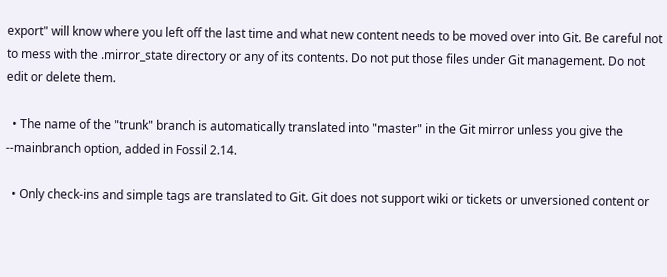export" will know where you left off the last time and what new content needs to be moved over into Git. Be careful not to mess with the .mirror_state directory or any of its contents. Do not put those files under Git management. Do not edit or delete them.

  • The name of the "trunk" branch is automatically translated into "master" in the Git mirror unless you give the --mainbranch option, added in Fossil 2.14.

  • Only check-ins and simple tags are translated to Git. Git does not support wiki or tickets or unversioned content or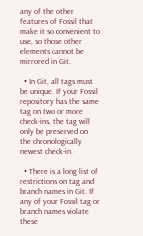any of the other features of Fossil that make it so convenient to use, so those other elements cannot be mirrored in Git.

  • In Git, all tags must be unique. If your Fossil repository has the same tag on two or more check-ins, the tag will only be preserved on the chronologically newest check-in.

  • There is a long list of restrictions on tag and branch names in Git. If any of your Fossil tag or branch names violate these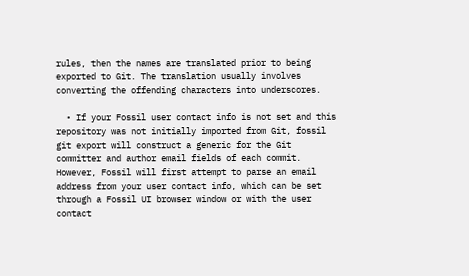rules, then the names are translated prior to being exported to Git. The translation usually involves converting the offending characters into underscores.

  • If your Fossil user contact info is not set and this repository was not initially imported from Git, fossil git export will construct a generic for the Git committer and author email fields of each commit. However, Fossil will first attempt to parse an email address from your user contact info, which can be set through a Fossil UI browser window or with the user contact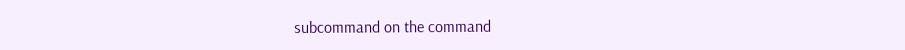subcommand on the command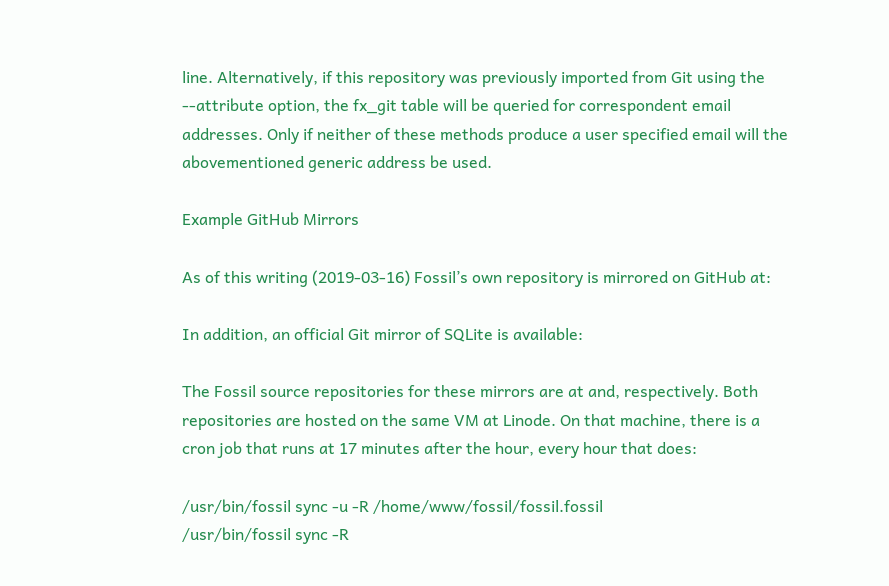line. Alternatively, if this repository was previously imported from Git using the --attribute option, the fx_git table will be queried for correspondent email addresses. Only if neither of these methods produce a user specified email will the abovementioned generic address be used.

Example GitHub Mirrors

As of this writing (2019-03-16) Fossil’s own repository is mirrored on GitHub at:

In addition, an official Git mirror of SQLite is available:

The Fossil source repositories for these mirrors are at and, respectively. Both repositories are hosted on the same VM at Linode. On that machine, there is a cron job that runs at 17 minutes after the hour, every hour that does:

/usr/bin/fossil sync -u -R /home/www/fossil/fossil.fossil
/usr/bin/fossil sync -R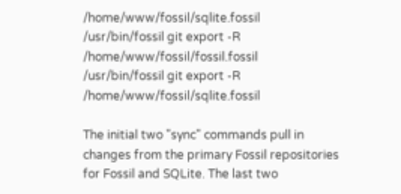/home/www/fossil/sqlite.fossil
/usr/bin/fossil git export -R /home/www/fossil/fossil.fossil
/usr/bin/fossil git export -R /home/www/fossil/sqlite.fossil

The initial two "sync" commands pull in changes from the primary Fossil repositories for Fossil and SQLite. The last two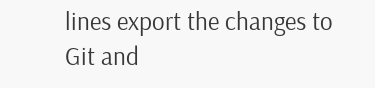lines export the changes to Git and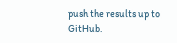push the results up to GitHub.